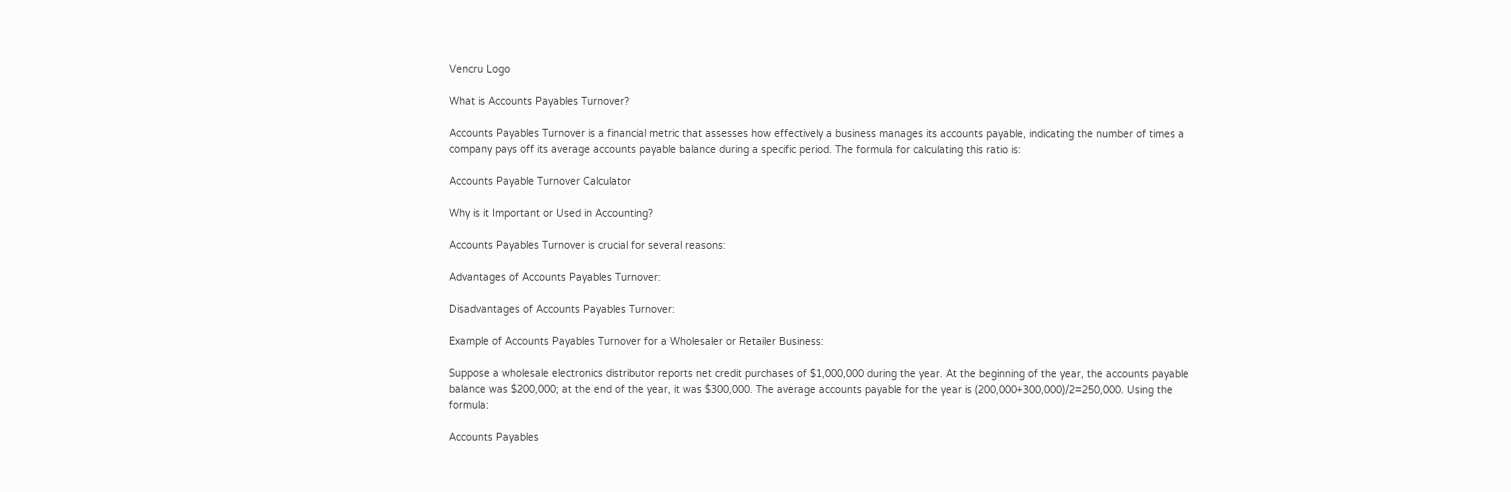Vencru Logo

What is Accounts Payables Turnover?

Accounts Payables Turnover is a financial metric that assesses how effectively a business manages its accounts payable, indicating the number of times a company pays off its average accounts payable balance during a specific period. The formula for calculating this ratio is:

Accounts Payable Turnover Calculator

Why is it Important or Used in Accounting?

Accounts Payables Turnover is crucial for several reasons:

Advantages of Accounts Payables Turnover:

Disadvantages of Accounts Payables Turnover:

Example of Accounts Payables Turnover for a Wholesaler or Retailer Business:

Suppose a wholesale electronics distributor reports net credit purchases of $1,000,000 during the year. At the beginning of the year, the accounts payable balance was $200,000; at the end of the year, it was $300,000. The average accounts payable for the year is (200,000+300,000)/2=250,000. Using the formula:

Accounts Payables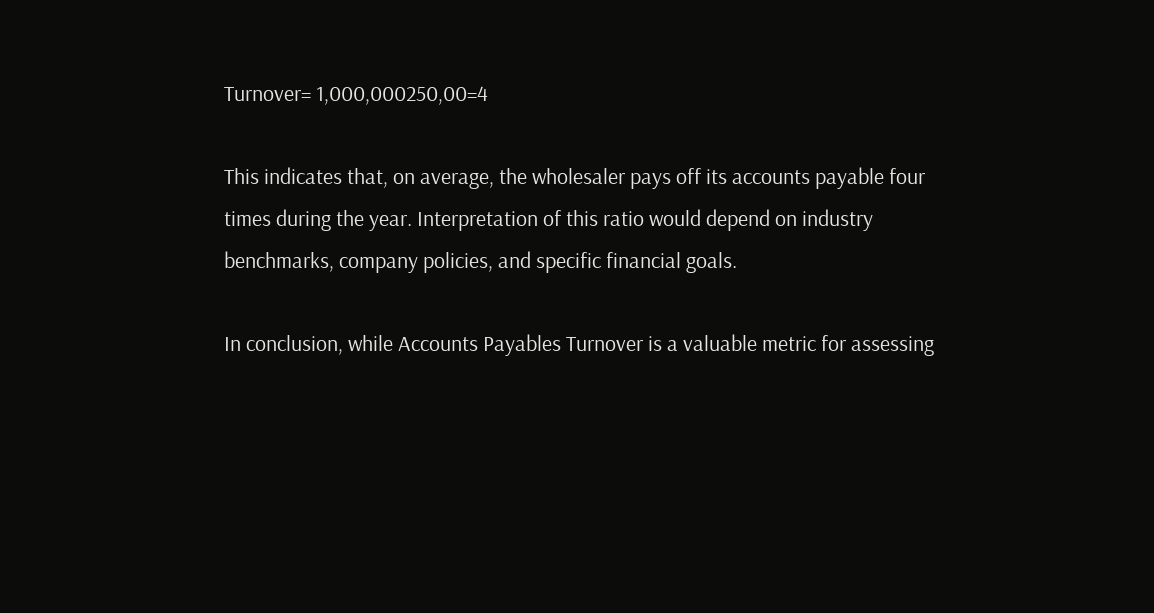Turnover= 1,000,000250,00=4

This indicates that, on average, the wholesaler pays off its accounts payable four times during the year. Interpretation of this ratio would depend on industry benchmarks, company policies, and specific financial goals.

In conclusion, while Accounts Payables Turnover is a valuable metric for assessing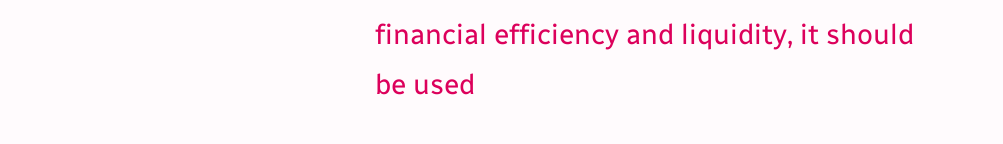financial efficiency and liquidity, it should be used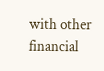with other financial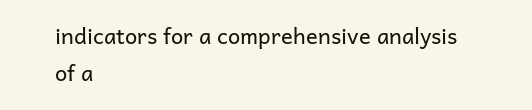indicators for a comprehensive analysis of a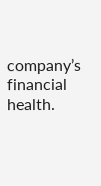company’s financial health.